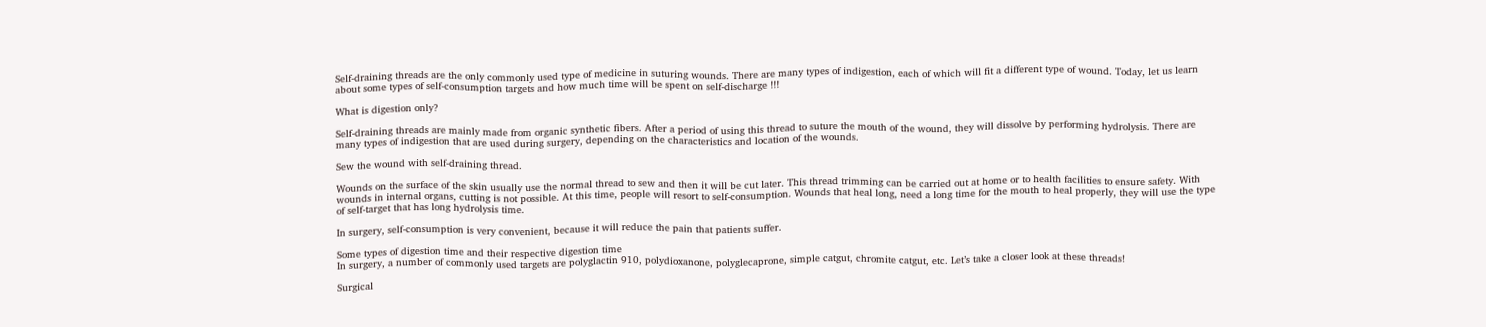Self-draining threads are the only commonly used type of medicine in suturing wounds. There are many types of indigestion, each of which will fit a different type of wound. Today, let us learn about some types of self-consumption targets and how much time will be spent on self-discharge !!!

What is digestion only?

Self-draining threads are mainly made from organic synthetic fibers. After a period of using this thread to suture the mouth of the wound, they will dissolve by performing hydrolysis. There are many types of indigestion that are used during surgery, depending on the characteristics and location of the wounds.

Sew the wound with self-draining thread.

Wounds on the surface of the skin usually use the normal thread to sew and then it will be cut later. This thread trimming can be carried out at home or to health facilities to ensure safety. With wounds in internal organs, cutting is not possible. At this time, people will resort to self-consumption. Wounds that heal long, need a long time for the mouth to heal properly, they will use the type of self-target that has long hydrolysis time.

In surgery, self-consumption is very convenient, because it will reduce the pain that patients suffer.

Some types of digestion time and their respective digestion time
In surgery, a number of commonly used targets are polyglactin 910, polydioxanone, polyglecaprone, simple catgut, chromite catgut, etc. Let’s take a closer look at these threads!

Surgical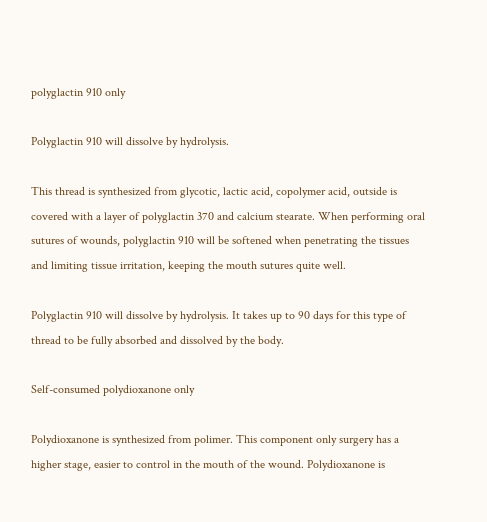polyglactin 910 only

Polyglactin 910 will dissolve by hydrolysis.

This thread is synthesized from glycotic, lactic acid, copolymer acid, outside is covered with a layer of polyglactin 370 and calcium stearate. When performing oral sutures of wounds, polyglactin 910 will be softened when penetrating the tissues and limiting tissue irritation, keeping the mouth sutures quite well.

Polyglactin 910 will dissolve by hydrolysis. It takes up to 90 days for this type of thread to be fully absorbed and dissolved by the body.

Self-consumed polydioxanone only

Polydioxanone is synthesized from polimer. This component only surgery has a higher stage, easier to control in the mouth of the wound. Polydioxanone is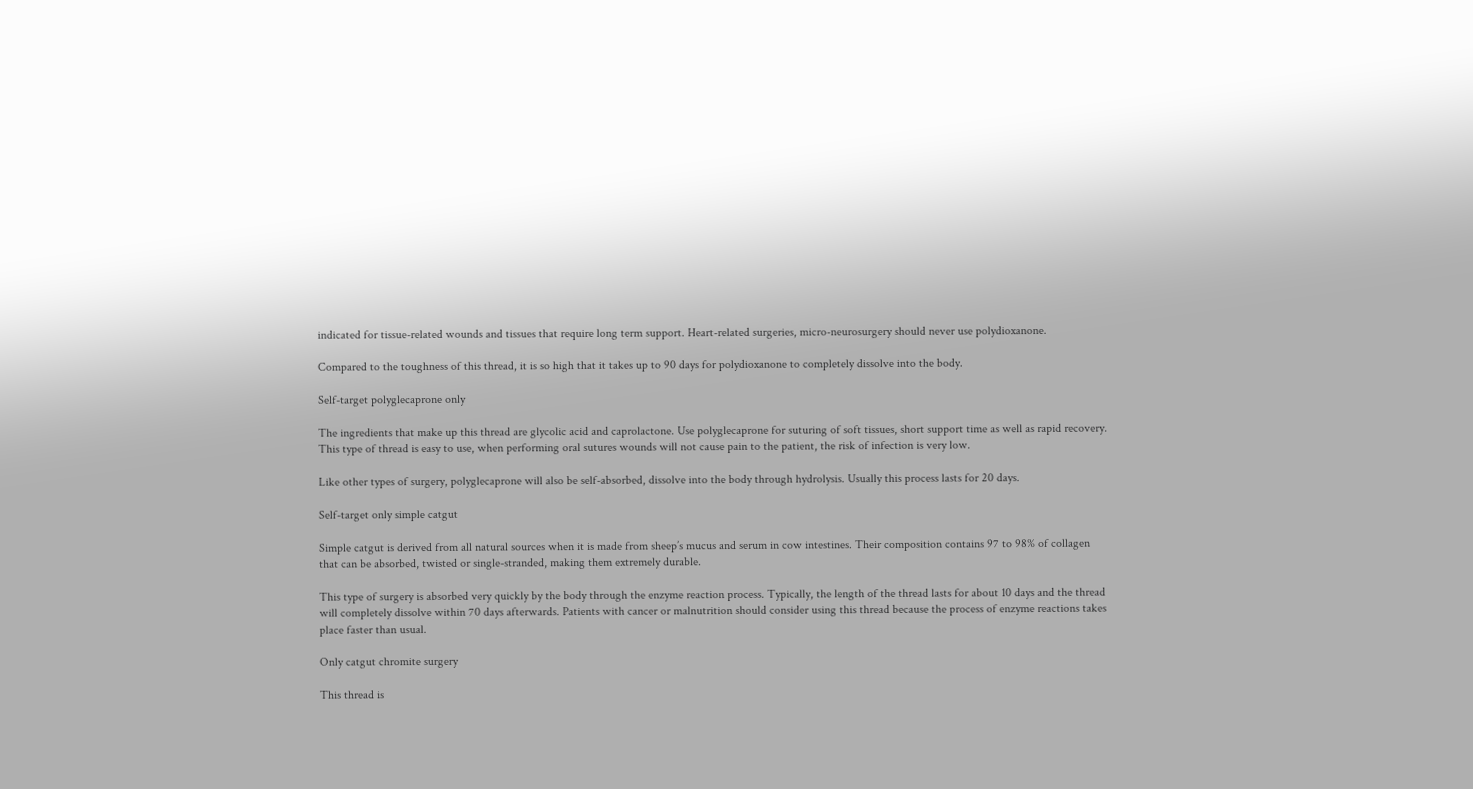indicated for tissue-related wounds and tissues that require long term support. Heart-related surgeries, micro-neurosurgery should never use polydioxanone.

Compared to the toughness of this thread, it is so high that it takes up to 90 days for polydioxanone to completely dissolve into the body.

Self-target polyglecaprone only

The ingredients that make up this thread are glycolic acid and caprolactone. Use polyglecaprone for suturing of soft tissues, short support time as well as rapid recovery. This type of thread is easy to use, when performing oral sutures wounds will not cause pain to the patient, the risk of infection is very low.

Like other types of surgery, polyglecaprone will also be self-absorbed, dissolve into the body through hydrolysis. Usually this process lasts for 20 days.

Self-target only simple catgut

Simple catgut is derived from all natural sources when it is made from sheep’s mucus and serum in cow intestines. Their composition contains 97 to 98% of collagen that can be absorbed, twisted or single-stranded, making them extremely durable.

This type of surgery is absorbed very quickly by the body through the enzyme reaction process. Typically, the length of the thread lasts for about 10 days and the thread will completely dissolve within 70 days afterwards. Patients with cancer or malnutrition should consider using this thread because the process of enzyme reactions takes place faster than usual.

Only catgut chromite surgery

This thread is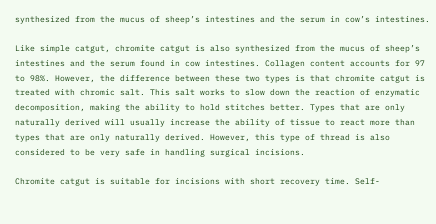synthesized from the mucus of sheep’s intestines and the serum in cow’s intestines.

Like simple catgut, chromite catgut is also synthesized from the mucus of sheep’s intestines and the serum found in cow intestines. Collagen content accounts for 97 to 98%. However, the difference between these two types is that chromite catgut is treated with chromic salt. This salt works to slow down the reaction of enzymatic decomposition, making the ability to hold stitches better. Types that are only naturally derived will usually increase the ability of tissue to react more than types that are only naturally derived. However, this type of thread is also considered to be very safe in handling surgical incisions.

Chromite catgut is suitable for incisions with short recovery time. Self-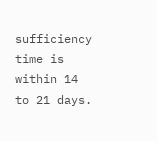sufficiency time is within 14 to 21 days.